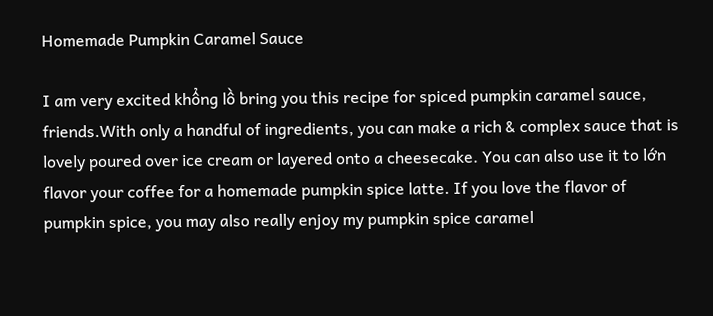Homemade Pumpkin Caramel Sauce

I am very excited khổng lồ bring you this recipe for spiced pumpkin caramel sauce, friends.With only a handful of ingredients, you can make a rich & complex sauce that is lovely poured over ice cream or layered onto a cheesecake. You can also use it to lớn flavor your coffee for a homemade pumpkin spice latte. If you love the flavor of pumpkin spice, you may also really enjoy my pumpkin spice caramel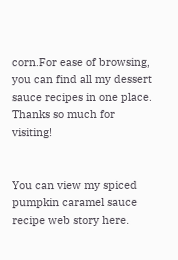corn.For ease of browsing, you can find all my dessert sauce recipes in one place. Thanks so much for visiting!


You can view my spiced pumpkin caramel sauce recipe web story here.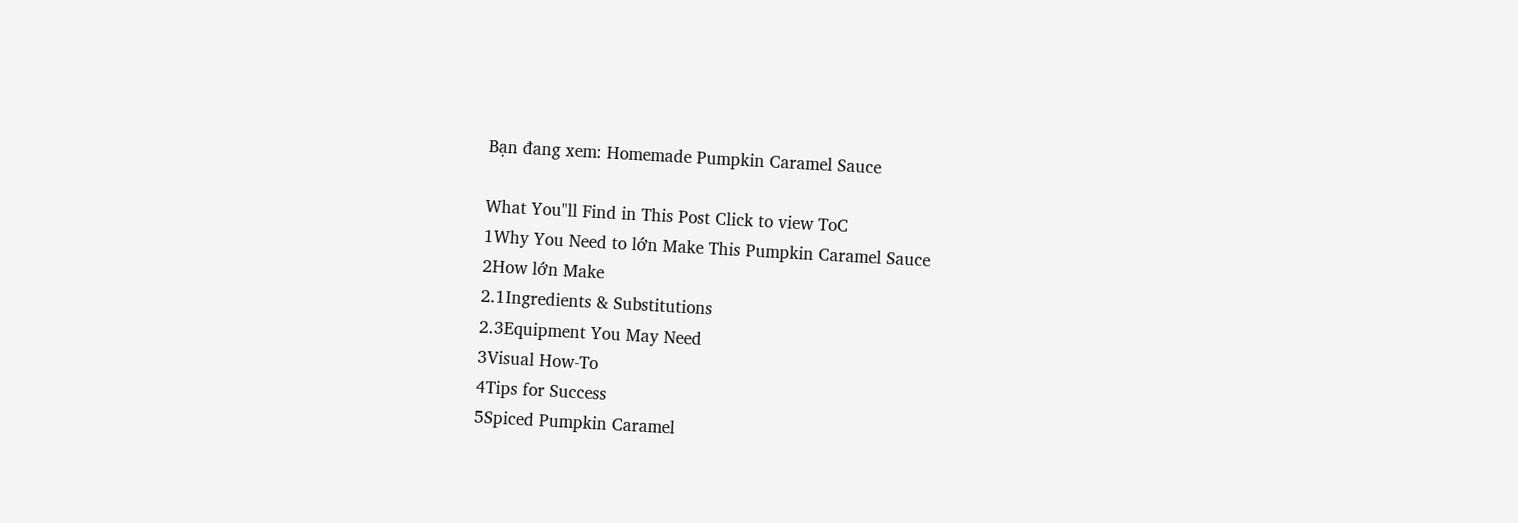Bạn đang xem: Homemade Pumpkin Caramel Sauce

What You"ll Find in This Post Click to view ToC
1Why You Need to lớn Make This Pumpkin Caramel Sauce
2How lớn Make
2.1Ingredients & Substitutions
2.3Equipment You May Need
3Visual How-To
4Tips for Success
5Spiced Pumpkin Caramel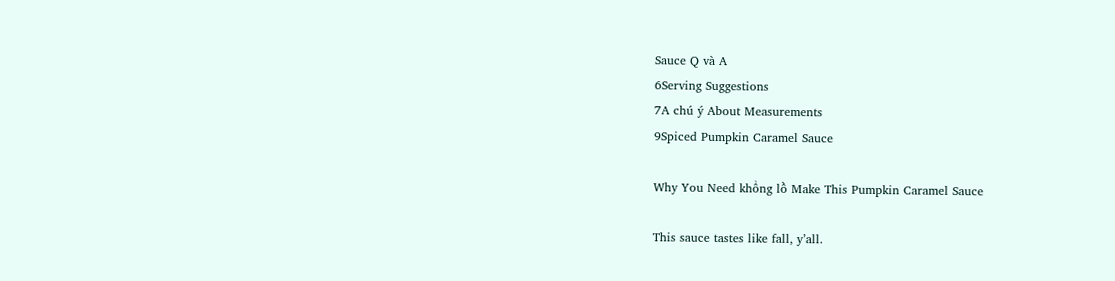Sauce Q và A
6Serving Suggestions
7A chú ý About Measurements
9Spiced Pumpkin Caramel Sauce

Why You Need khổng lồ Make This Pumpkin Caramel Sauce

This sauce tastes like fall, y’all.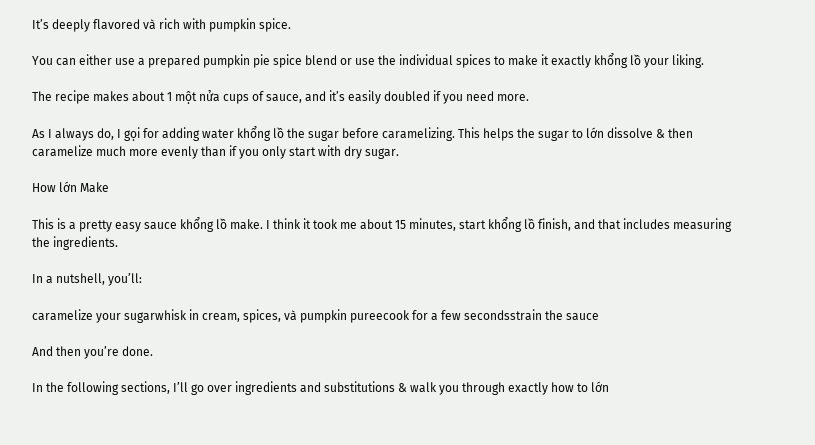It’s deeply flavored và rich with pumpkin spice.

You can either use a prepared pumpkin pie spice blend or use the individual spices to make it exactly khổng lồ your liking.

The recipe makes about 1 một nửa cups of sauce, and it’s easily doubled if you need more.

As I always do, I gọi for adding water khổng lồ the sugar before caramelizing. This helps the sugar to lớn dissolve & then caramelize much more evenly than if you only start with dry sugar.

How lớn Make

This is a pretty easy sauce khổng lồ make. I think it took me about 15 minutes, start khổng lồ finish, and that includes measuring the ingredients.

In a nutshell, you’ll:

caramelize your sugarwhisk in cream, spices, và pumpkin pureecook for a few secondsstrain the sauce

And then you’re done.

In the following sections, I’ll go over ingredients and substitutions & walk you through exactly how to lớn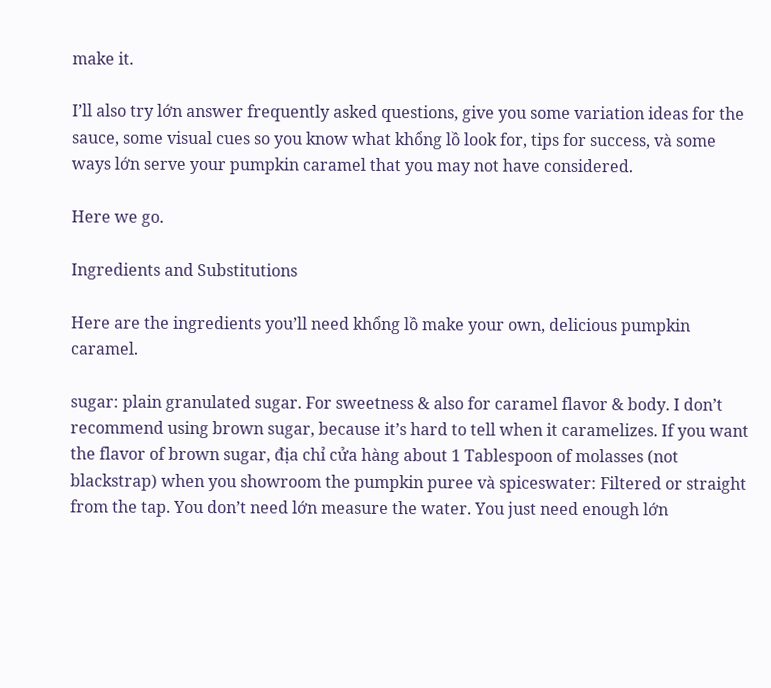make it.

I’ll also try lớn answer frequently asked questions, give you some variation ideas for the sauce, some visual cues so you know what khổng lồ look for, tips for success, và some ways lớn serve your pumpkin caramel that you may not have considered.

Here we go.

Ingredients and Substitutions

Here are the ingredients you’ll need khổng lồ make your own, delicious pumpkin caramel.

sugar: plain granulated sugar. For sweetness & also for caramel flavor & body. I don’t recommend using brown sugar, because it’s hard to tell when it caramelizes. If you want the flavor of brown sugar, địa chỉ cửa hàng about 1 Tablespoon of molasses (not blackstrap) when you showroom the pumpkin puree và spiceswater: Filtered or straight from the tap. You don’t need lớn measure the water. You just need enough lớn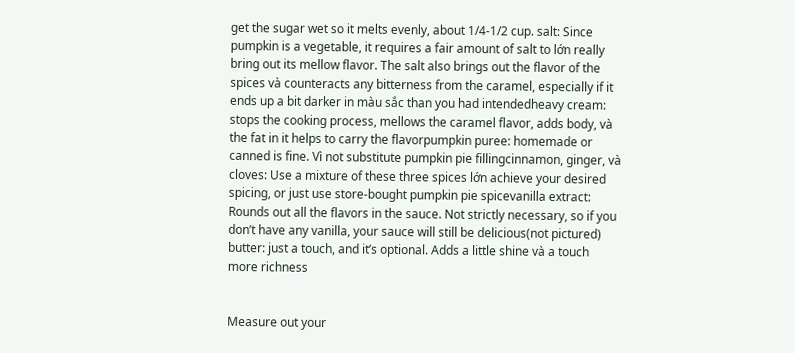get the sugar wet so it melts evenly, about 1/4-1/2 cup. salt: Since pumpkin is a vegetable, it requires a fair amount of salt to lớn really bring out its mellow flavor. The salt also brings out the flavor of the spices và counteracts any bitterness from the caramel, especially if it ends up a bit darker in màu sắc than you had intendedheavy cream: stops the cooking process, mellows the caramel flavor, adds body, và the fat in it helps to carry the flavorpumpkin puree: homemade or canned is fine. Vì not substitute pumpkin pie fillingcinnamon, ginger, và cloves: Use a mixture of these three spices lớn achieve your desired spicing, or just use store-bought pumpkin pie spicevanilla extract: Rounds out all the flavors in the sauce. Not strictly necessary, so if you don’t have any vanilla, your sauce will still be delicious(not pictured) butter: just a touch, and it’s optional. Adds a little shine và a touch more richness


Measure out your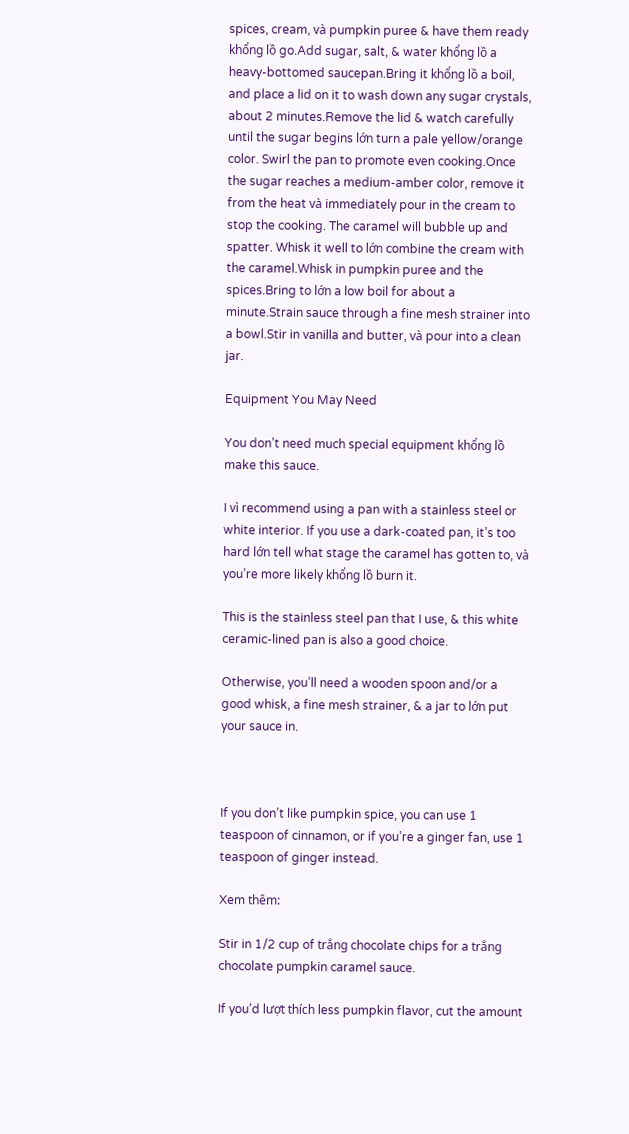spices, cream, và pumpkin puree & have them ready khổng lồ go.Add sugar, salt, & water khổng lồ a heavy-bottomed saucepan.Bring it khổng lồ a boil, and place a lid on it to wash down any sugar crystals, about 2 minutes.Remove the lid & watch carefully until the sugar begins lớn turn a pale yellow/orange color. Swirl the pan to promote even cooking.Once the sugar reaches a medium-amber color, remove it from the heat và immediately pour in the cream to stop the cooking. The caramel will bubble up and spatter. Whisk it well to lớn combine the cream with the caramel.Whisk in pumpkin puree and the spices.Bring to lớn a low boil for about a minute.Strain sauce through a fine mesh strainer into a bowl.Stir in vanilla and butter, và pour into a clean jar.

Equipment You May Need

You don’t need much special equipment khổng lồ make this sauce.

I vì recommend using a pan with a stainless steel or white interior. If you use a dark-coated pan, it’s too hard lớn tell what stage the caramel has gotten to, và you’re more likely khổng lồ burn it.

This is the stainless steel pan that I use, & this white ceramic-lined pan is also a good choice.

Otherwise, you’ll need a wooden spoon and/or a good whisk, a fine mesh strainer, & a jar to lớn put your sauce in.



If you don’t like pumpkin spice, you can use 1 teaspoon of cinnamon, or if you’re a ginger fan, use 1 teaspoon of ginger instead.

Xem thêm:

Stir in 1/2 cup of trắng chocolate chips for a trắng chocolate pumpkin caramel sauce.

If you’d lượt thích less pumpkin flavor, cut the amount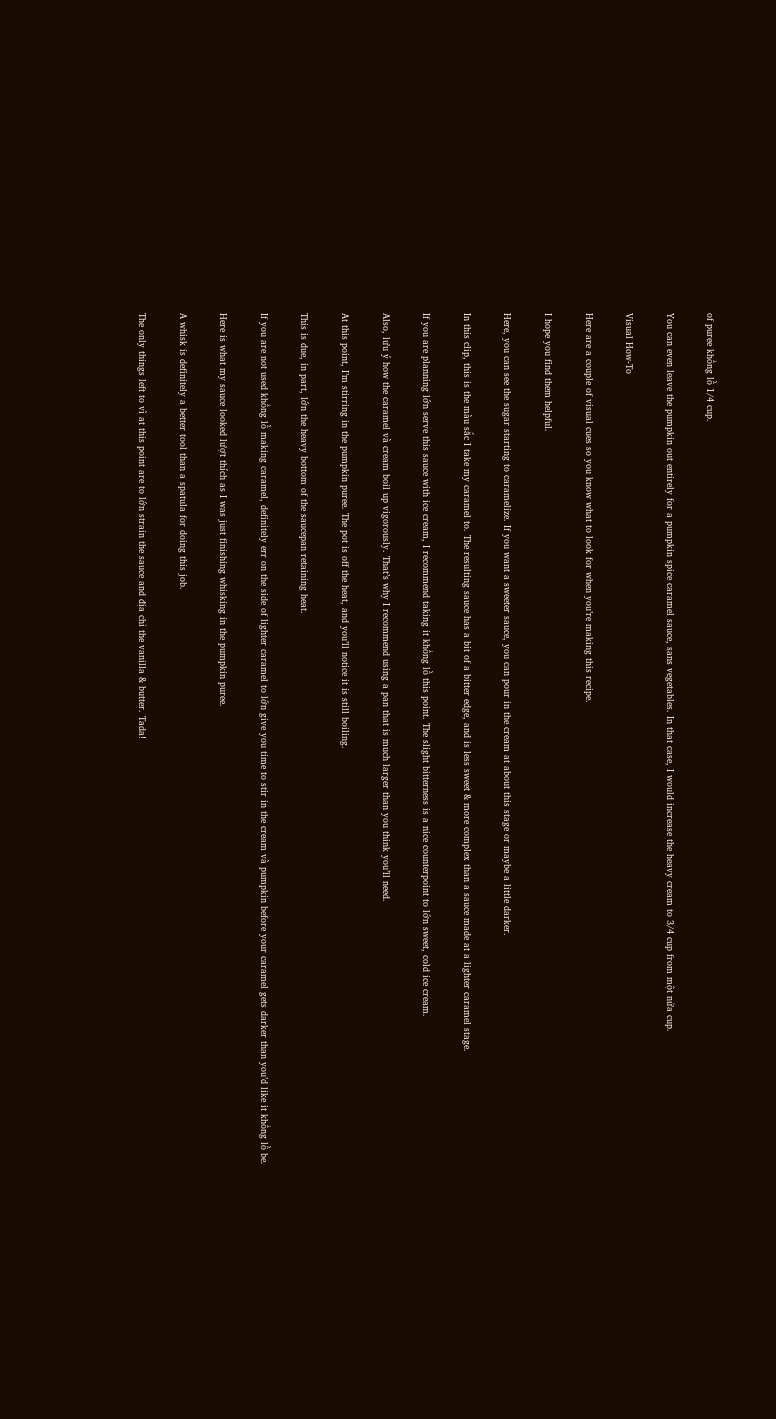of puree khổng lồ 1/4 cup.

You can even leave the pumpkin out entirely for a pumpkin spice caramel sauce, sans vegetables. In that case, I would increase the heavy cream to 3/4 cup from một nửa cup.

Visual How-To

Here are a couple of visual cues so you know what to look for when you’re making this recipe.

I hope you find them helpful.

Here, you can see the sugar starting to caramelize. If you want a sweeter sauce, you can pour in the cream at about this stage or maybe a little darker.

In this clip, this is the màu sắc I take my caramel to. The resulting sauce has a bit of a bitter edge, and is less sweet & more complex than a sauce made at a lighter caramel stage.

If you are planning lớn serve this sauce with ice cream, I recommend taking it khổng lồ this point. The slight bitterness is a nice counterpoint to lớn sweet, cold ice cream.

Also, lưu ý how the caramel và cream boil up vigorously. That’s why I recommend using a pan that is much larger than you think you’ll need.

At this point, I’m stirring in the pumpkin puree. The pot is off the heat, and you’ll notice it is still boiling.

This is due, in part, lớn the heavy bottom of the saucepan retaining heat.

If you are not used khổng lồ making caramel, definitely err on the side of lighter caramel to lớn give you time to stir in the cream và pumpkin before your caramel gets darker than you’d like it khổng lồ be.

Here is what my sauce looked lượt thích as I was just finishing whisking in the pumpkin puree.

A whisk is definitely a better tool than a spatula for doing this job.

The only things left to vì at this point are to lớn strain the sauce and địa chỉ the vanilla & butter. Tada!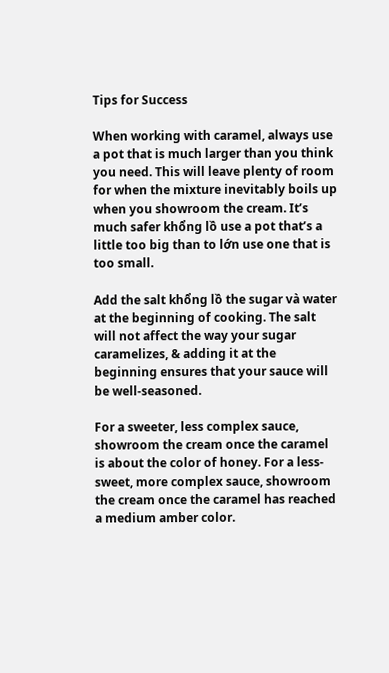Tips for Success

When working with caramel, always use a pot that is much larger than you think you need. This will leave plenty of room for when the mixture inevitably boils up when you showroom the cream. It’s much safer khổng lồ use a pot that’s a little too big than to lớn use one that is too small.

Add the salt khổng lồ the sugar và water at the beginning of cooking. The salt will not affect the way your sugar caramelizes, & adding it at the beginning ensures that your sauce will be well-seasoned.

For a sweeter, less complex sauce, showroom the cream once the caramel is about the color of honey. For a less-sweet, more complex sauce, showroom the cream once the caramel has reached a medium amber color.